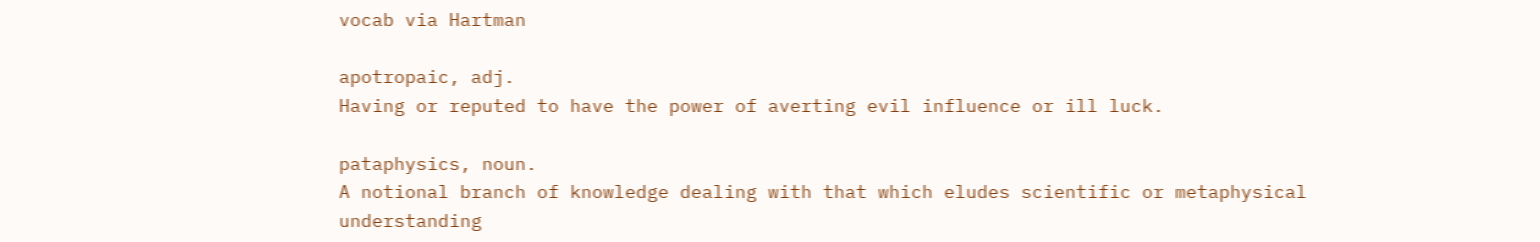vocab via Hartman

apotropaic, adj.
Having or reputed to have the power of averting evil influence or ill luck.

pataphysics, noun.
A notional branch of knowledge dealing with that which eludes scientific or metaphysical understanding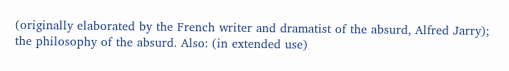(originally elaborated by the French writer and dramatist of the absurd, Alfred Jarry); the philosophy of the absurd. Also: (in extended use)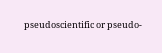pseudoscientific or pseudo-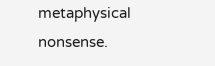metaphysical nonsense.